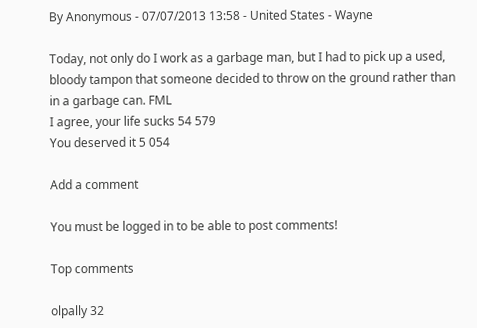By Anonymous - 07/07/2013 13:58 - United States - Wayne

Today, not only do I work as a garbage man, but I had to pick up a used, bloody tampon that someone decided to throw on the ground rather than in a garbage can. FML
I agree, your life sucks 54 579
You deserved it 5 054

Add a comment

You must be logged in to be able to post comments!

Top comments

olpally 32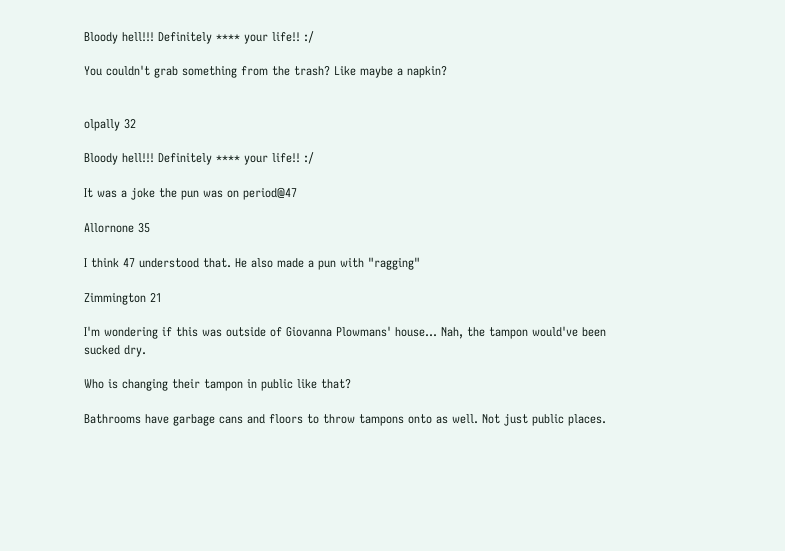Bloody hell!!! Definitely **** your life!! :/

You couldn't grab something from the trash? Like maybe a napkin?


olpally 32

Bloody hell!!! Definitely **** your life!! :/

It was a joke the pun was on period@47

Allornone 35

I think 47 understood that. He also made a pun with "ragging"

Zimmington 21

I'm wondering if this was outside of Giovanna Plowmans' house... Nah, the tampon would've been sucked dry.

Who is changing their tampon in public like that?

Bathrooms have garbage cans and floors to throw tampons onto as well. Not just public places.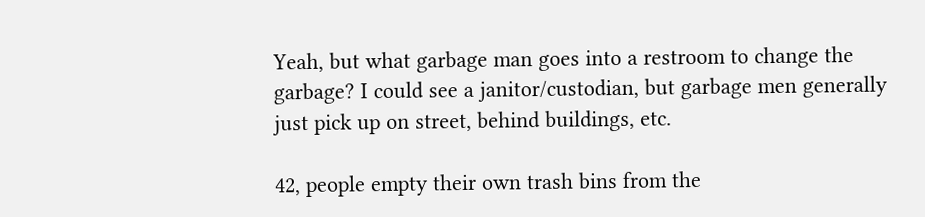Yeah, but what garbage man goes into a restroom to change the garbage? I could see a janitor/custodian, but garbage men generally just pick up on street, behind buildings, etc.

42, people empty their own trash bins from the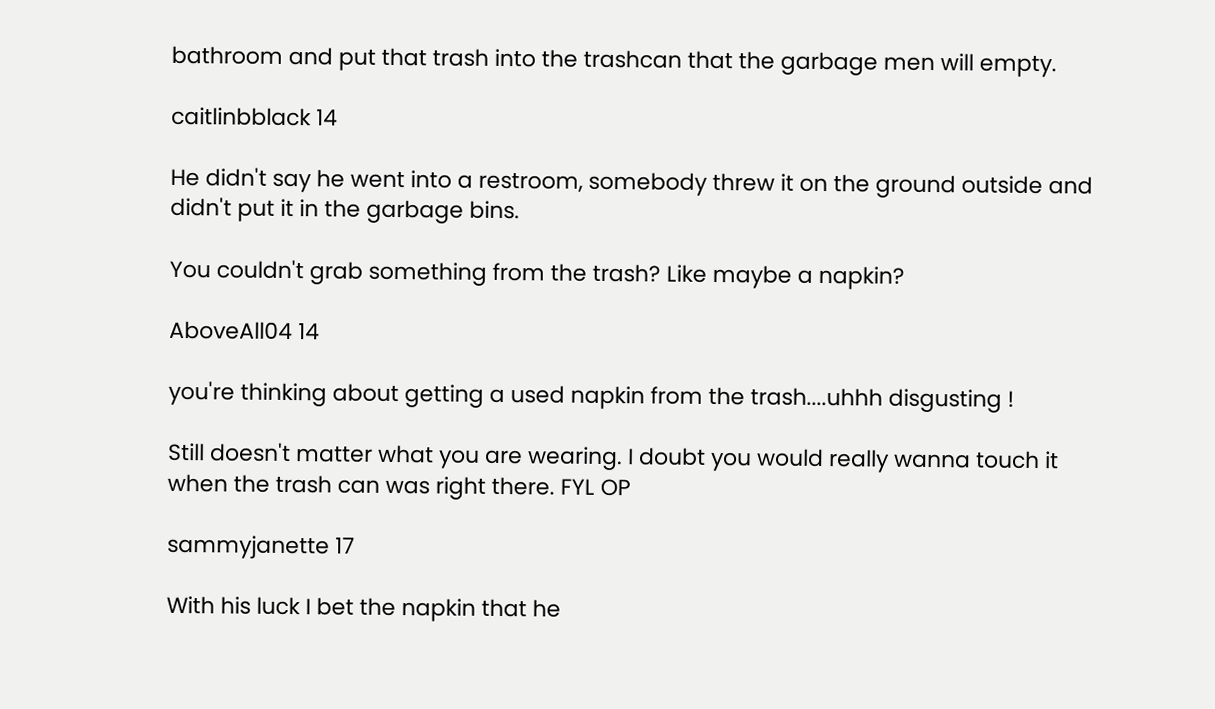bathroom and put that trash into the trashcan that the garbage men will empty.

caitlinbblack 14

He didn't say he went into a restroom, somebody threw it on the ground outside and didn't put it in the garbage bins.

You couldn't grab something from the trash? Like maybe a napkin?

AboveAll04 14

you're thinking about getting a used napkin from the trash....uhhh disgusting !

Still doesn't matter what you are wearing. I doubt you would really wanna touch it when the trash can was right there. FYL OP

sammyjanette 17

With his luck I bet the napkin that he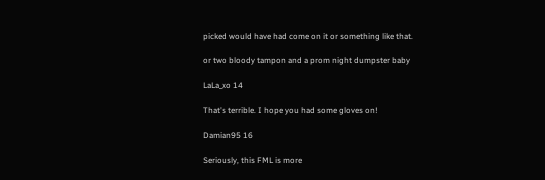picked would have had come on it or something like that.

or two bloody tampon and a prom night dumpster baby

LaLa_xo 14

That's terrible. I hope you had some gloves on!

Damian95 16

Seriously, this FML is more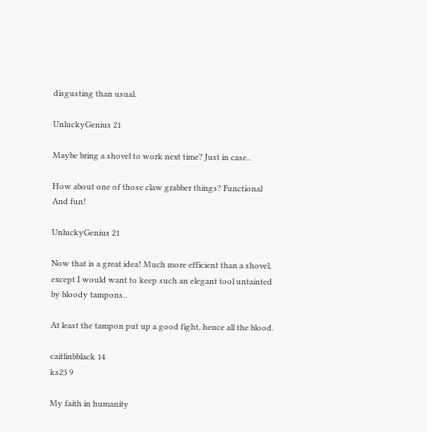disgusting than usual.

UnluckyGenius 21

Maybe bring a shovel to work next time? Just in case..

How about one of those claw grabber things? Functional And fun!

UnluckyGenius 21

Now that is a great idea! Much more efficient than a shovel, except I would want to keep such an elegant tool untainted by bloody tampons..

At least the tampon put up a good fight, hence all the blood.

caitlinbblack 14
ks23 9

My faith in humanity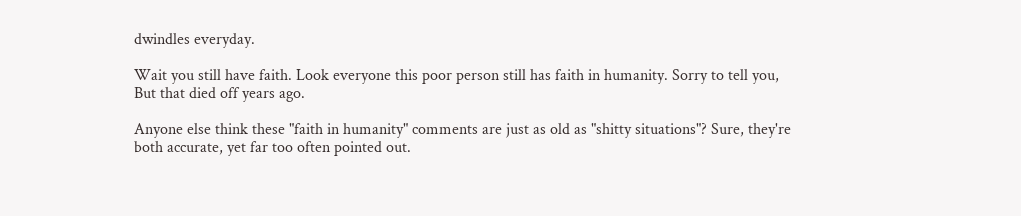dwindles everyday.

Wait you still have faith. Look everyone this poor person still has faith in humanity. Sorry to tell you, But that died off years ago.

Anyone else think these "faith in humanity" comments are just as old as "shitty situations"? Sure, they're both accurate, yet far too often pointed out.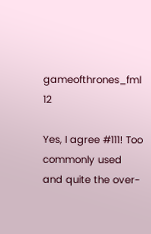gameofthrones_fml 12

Yes, I agree #111! Too commonly used and quite the over-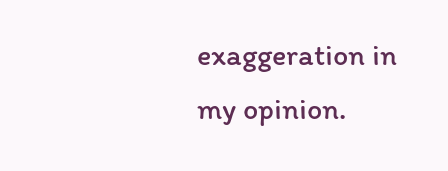exaggeration in my opinion.